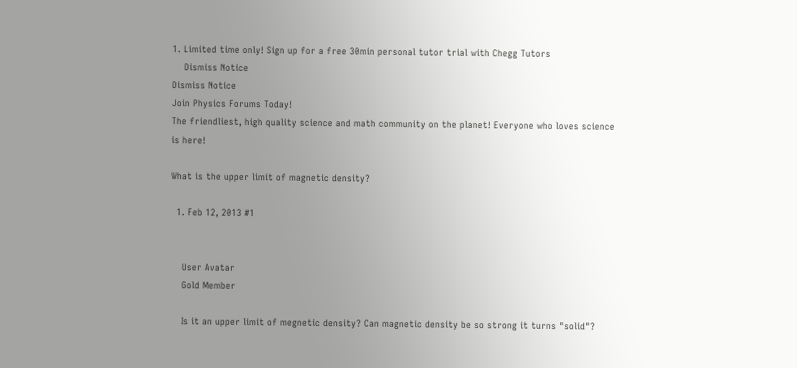1. Limited time only! Sign up for a free 30min personal tutor trial with Chegg Tutors
    Dismiss Notice
Dismiss Notice
Join Physics Forums Today!
The friendliest, high quality science and math community on the planet! Everyone who loves science is here!

What is the upper limit of magnetic density?

  1. Feb 12, 2013 #1


    User Avatar
    Gold Member

    Is it an upper limit of megnetic density? Can magnetic density be so strong it turns "solid"?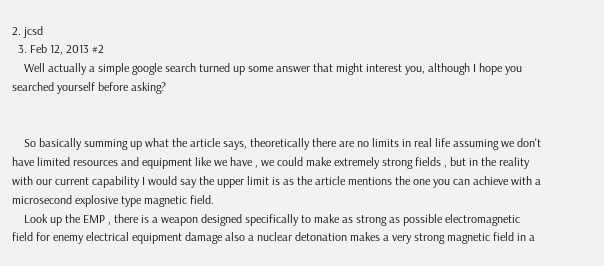2. jcsd
  3. Feb 12, 2013 #2
    Well actually a simple google search turned up some answer that might interest you, although I hope you searched yourself before asking?


    So basically summing up what the article says, theoretically there are no limits in real life assuming we don't have limited resources and equipment like we have , we could make extremely strong fields , but in the reality with our current capability I would say the upper limit is as the article mentions the one you can achieve with a microsecond explosive type magnetic field.
    Look up the EMP , there is a weapon designed specifically to make as strong as possible electromagnetic field for enemy electrical equipment damage also a nuclear detonation makes a very strong magnetic field in a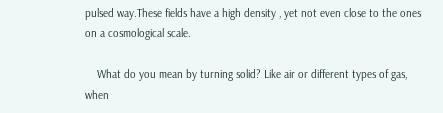pulsed way.These fields have a high density , yet not even close to the ones on a cosmological scale.

    What do you mean by turning solid? Like air or different types of gas, when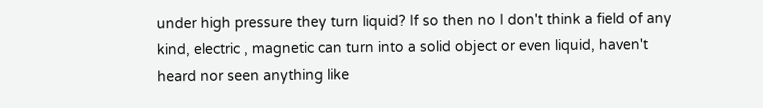under high pressure they turn liquid? If so then no I don't think a field of any kind, electric , magnetic can turn into a solid object or even liquid, haven't heard nor seen anything like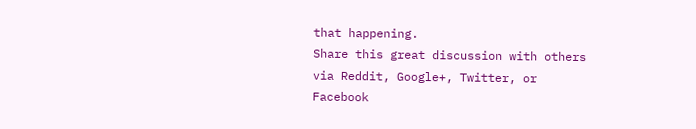that happening.
Share this great discussion with others via Reddit, Google+, Twitter, or Facebook